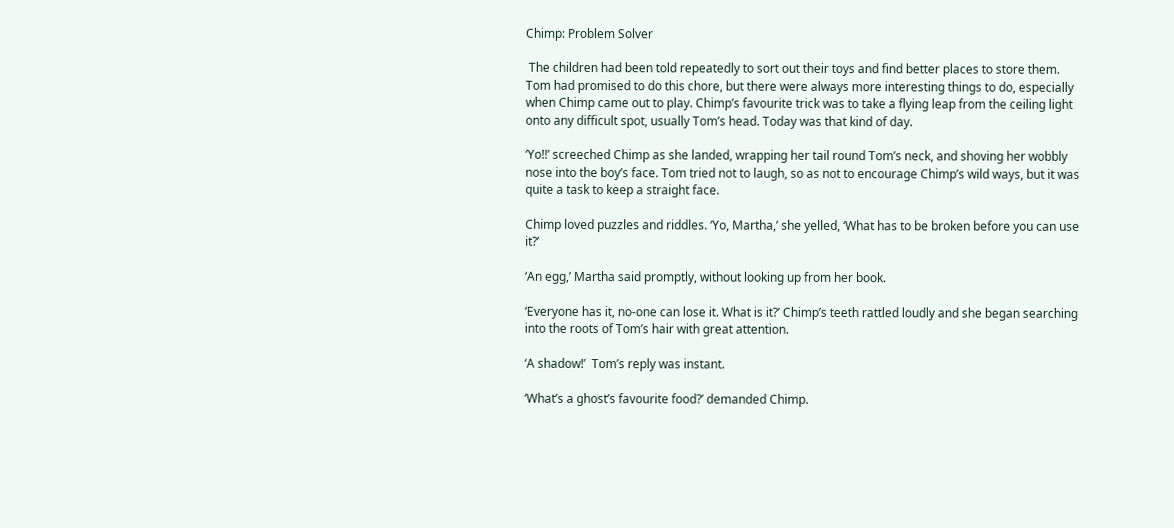Chimp: Problem Solver

 The children had been told repeatedly to sort out their toys and find better places to store them. Tom had promised to do this chore, but there were always more interesting things to do, especially when Chimp came out to play. Chimp’s favourite trick was to take a flying leap from the ceiling light onto any difficult spot, usually Tom’s head. Today was that kind of day.

‘Yo!!’ screeched Chimp as she landed, wrapping her tail round Tom’s neck, and shoving her wobbly nose into the boy’s face. Tom tried not to laugh, so as not to encourage Chimp’s wild ways, but it was quite a task to keep a straight face.

Chimp loved puzzles and riddles. ‘Yo, Martha,’ she yelled, ‘What has to be broken before you can use it?’

‘An egg,’ Martha said promptly, without looking up from her book.

‘Everyone has it, no-one can lose it. What is it?’ Chimp’s teeth rattled loudly and she began searching into the roots of Tom’s hair with great attention.

‘A shadow!’  Tom’s reply was instant.

‘What’s a ghost’s favourite food?’ demanded Chimp.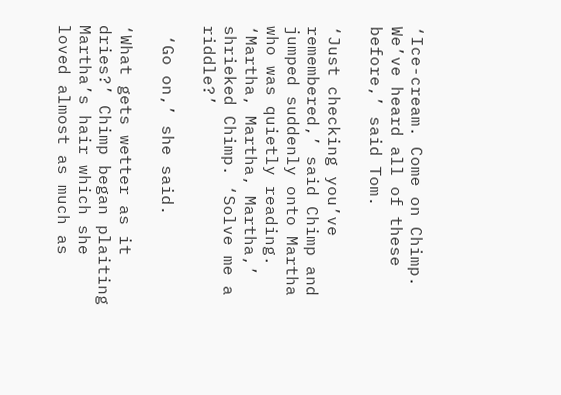‘Ice-cream. Come on Chimp. We’ve heard all of these before,’ said Tom.

‘Just checking you’ve remembered,’ said Chimp and jumped suddenly onto Martha who was quietly reading. ‘Martha, Martha, Martha,’ shrieked Chimp. ‘Solve me a riddle?’

 ‘Go on,’ she said.

‘What gets wetter as it dries?’ Chimp began plaiting Martha’s hair which she loved almost as much as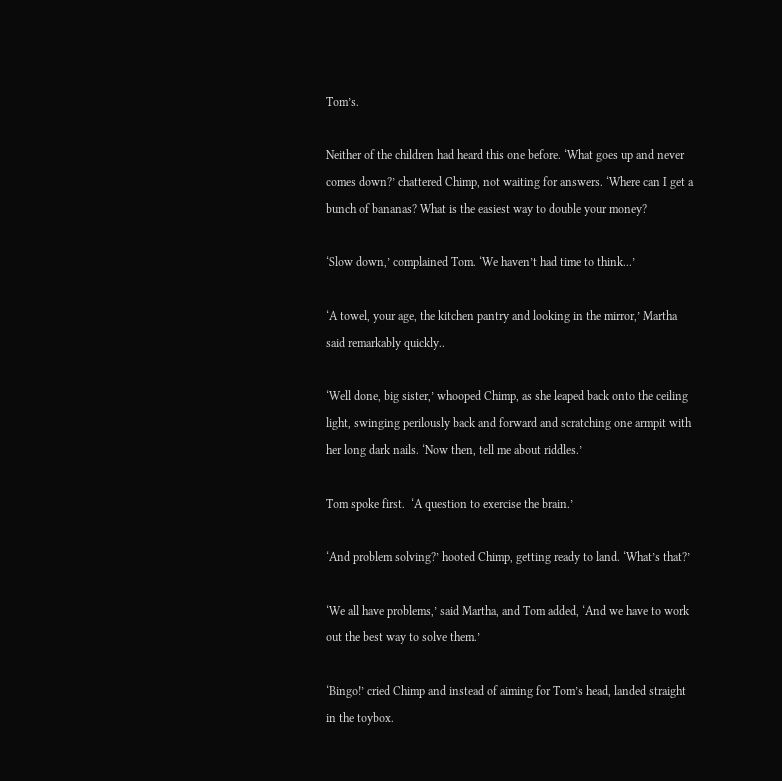Tom’s.

Neither of the children had heard this one before. ‘What goes up and never comes down?’ chattered Chimp, not waiting for answers. ‘Where can I get a bunch of bananas? What is the easiest way to double your money?

‘Slow down,’ complained Tom. ‘We haven’t had time to think...’

‘A towel, your age, the kitchen pantry and looking in the mirror,’ Martha said remarkably quickly..

‘Well done, big sister,’ whooped Chimp, as she leaped back onto the ceiling light, swinging perilously back and forward and scratching one armpit with her long dark nails. ‘Now then, tell me about riddles.’

Tom spoke first.  ‘A question to exercise the brain.’

‘And problem solving?’ hooted Chimp, getting ready to land. ‘What’s that?’

‘We all have problems,’ said Martha, and Tom added, ‘And we have to work out the best way to solve them.’

‘Bingo!’ cried Chimp and instead of aiming for Tom’s head, landed straight in the toybox.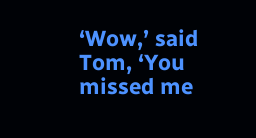‘Wow,’ said Tom, ‘You missed me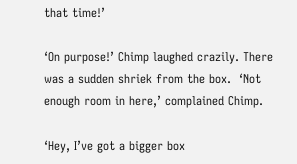that time!’

‘On purpose!’ Chimp laughed crazily. There was a sudden shriek from the box.  ‘Not enough room in here,’ complained Chimp.

‘Hey, I’ve got a bigger box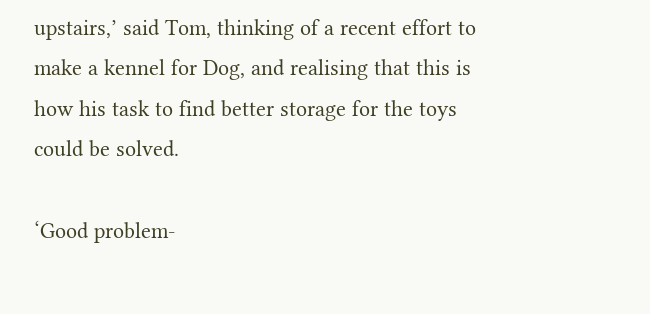upstairs,’ said Tom, thinking of a recent effort to make a kennel for Dog, and realising that this is how his task to find better storage for the toys could be solved.

‘Good problem-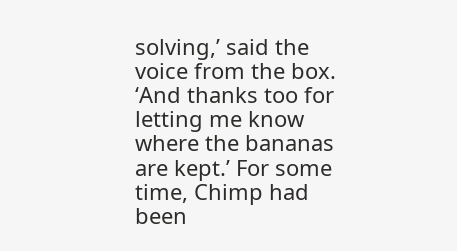solving,’ said the voice from the box. ‘And thanks too for letting me know where the bananas are kept.’ For some time, Chimp had been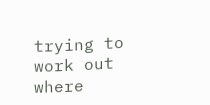trying to work out where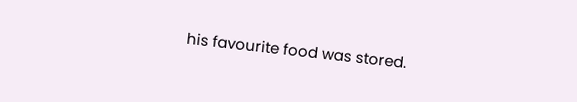his favourite food was stored.